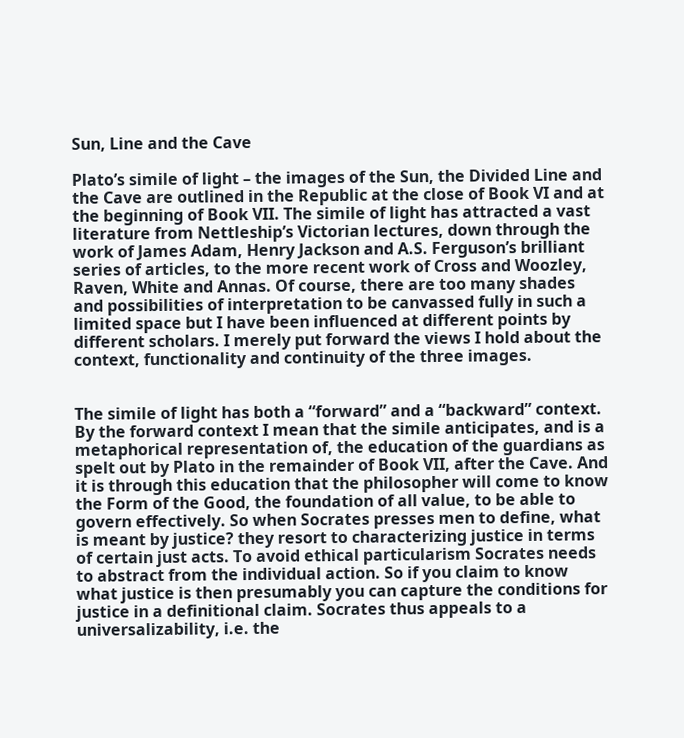Sun, Line and the Cave

Plato’s simile of light – the images of the Sun, the Divided Line and the Cave are outlined in the Republic at the close of Book VI and at the beginning of Book VII. The simile of light has attracted a vast literature from Nettleship’s Victorian lectures, down through the work of James Adam, Henry Jackson and A.S. Ferguson’s brilliant series of articles, to the more recent work of Cross and Woozley, Raven, White and Annas. Of course, there are too many shades and possibilities of interpretation to be canvassed fully in such a limited space but I have been influenced at different points by different scholars. I merely put forward the views I hold about the context, functionality and continuity of the three images.


The simile of light has both a “forward” and a “backward” context. By the forward context I mean that the simile anticipates, and is a metaphorical representation of, the education of the guardians as spelt out by Plato in the remainder of Book VII, after the Cave. And it is through this education that the philosopher will come to know the Form of the Good, the foundation of all value, to be able to govern effectively. So when Socrates presses men to define, what is meant by justice? they resort to characterizing justice in terms of certain just acts. To avoid ethical particularism Socrates needs to abstract from the individual action. So if you claim to know what justice is then presumably you can capture the conditions for justice in a definitional claim. Socrates thus appeals to a universalizability, i.e. the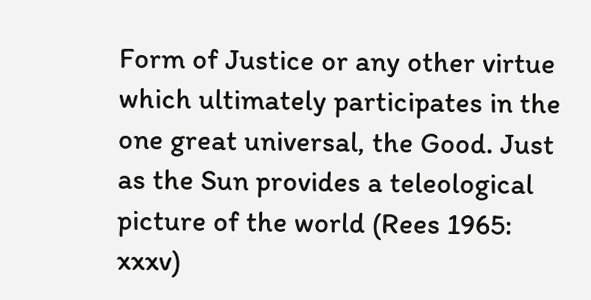Form of Justice or any other virtue which ultimately participates in the one great universal, the Good. Just as the Sun provides a teleological picture of the world (Rees 1965: xxxv)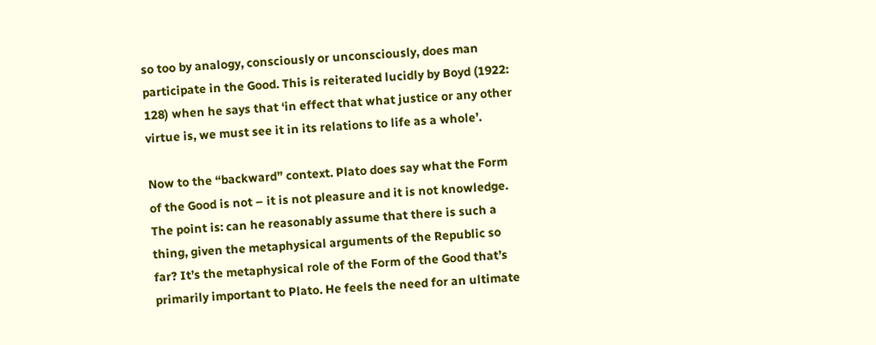so too by analogy, consciously or unconsciously, does man participate in the Good. This is reiterated lucidly by Boyd (1922: 128) when he says that ‘in effect that what justice or any other virtue is, we must see it in its relations to life as a whole’.

Now to the “backward” context. Plato does say what the Form of the Good is not – it is not pleasure and it is not knowledge. The point is: can he reasonably assume that there is such a thing, given the metaphysical arguments of the Republic so far? It’s the metaphysical role of the Form of the Good that’s primarily important to Plato. He feels the need for an ultimate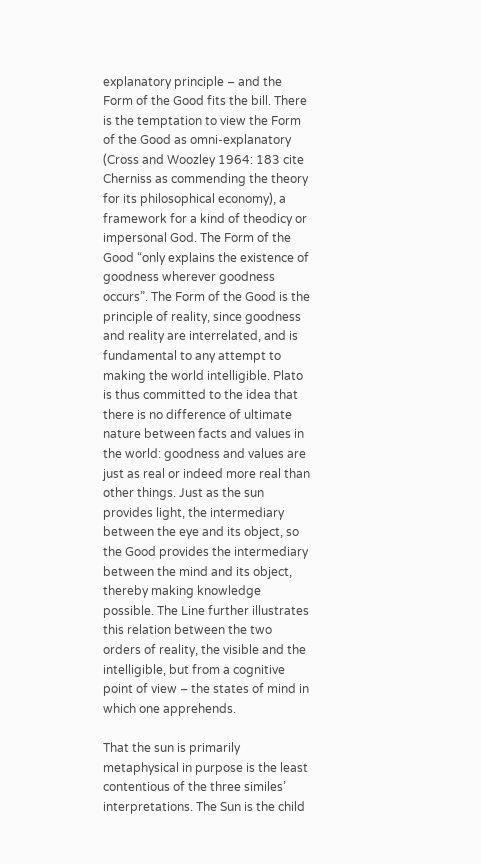explanatory principle – and the Form of the Good fits the bill. There is the temptation to view the Form of the Good as omni-explanatory (Cross and Woozley 1964: 183 cite Cherniss as commending the theory for its philosophical economy), a framework for a kind of theodicy or impersonal God. The Form of the Good “only explains the existence of goodness wherever goodness occurs”. The Form of the Good is the principle of reality, since goodness and reality are interrelated, and is fundamental to any attempt to making the world intelligible. Plato is thus committed to the idea that there is no difference of ultimate nature between facts and values in the world: goodness and values are just as real or indeed more real than other things. Just as the sun provides light, the intermediary between the eye and its object, so the Good provides the intermediary between the mind and its object, thereby making knowledge possible. The Line further illustrates this relation between the two orders of reality, the visible and the intelligible, but from a cognitive point of view – the states of mind in which one apprehends.

That the sun is primarily metaphysical in purpose is the least contentious of the three similes’ interpretations. The Sun is the child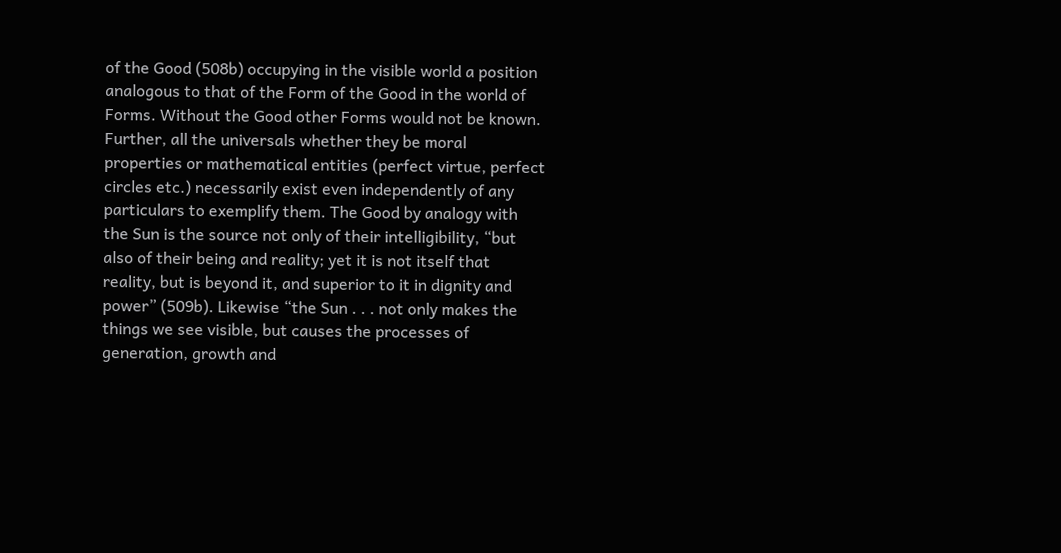of the Good (508b) occupying in the visible world a position analogous to that of the Form of the Good in the world of Forms. Without the Good other Forms would not be known. Further, all the universals whether they be moral properties or mathematical entities (perfect virtue, perfect circles etc.) necessarily exist even independently of any particulars to exemplify them. The Good by analogy with the Sun is the source not only of their intelligibility, “but also of their being and reality; yet it is not itself that reality, but is beyond it, and superior to it in dignity and power” (509b). Likewise “the Sun . . . not only makes the things we see visible, but causes the processes of generation, growth and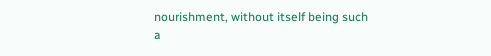nourishment, without itself being such a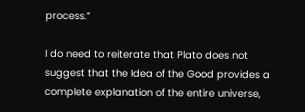process.”

I do need to reiterate that Plato does not suggest that the Idea of the Good provides a complete explanation of the entire universe,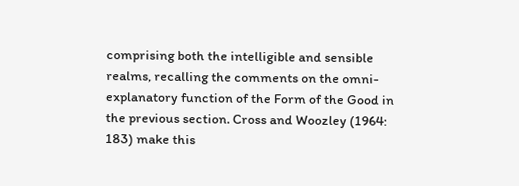comprising both the intelligible and sensible realms, recalling the comments on the omni-explanatory function of the Form of the Good in the previous section. Cross and Woozley (1964: 183) make this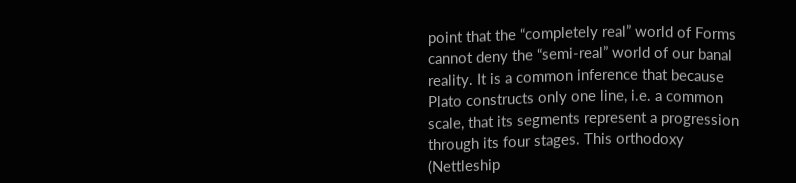point that the “completely real” world of Forms cannot deny the “semi-real” world of our banal reality. It is a common inference that because Plato constructs only one line, i.e. a common scale, that its segments represent a progression through its four stages. This orthodoxy (Nettleship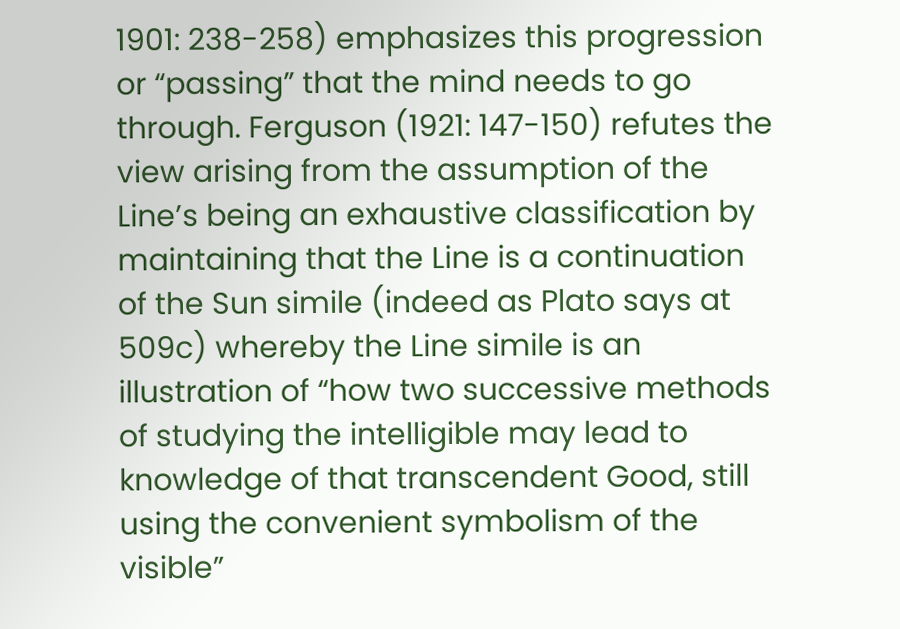1901: 238-258) emphasizes this progression or “passing” that the mind needs to go through. Ferguson (1921: 147-150) refutes the view arising from the assumption of the Line’s being an exhaustive classification by maintaining that the Line is a continuation of the Sun simile (indeed as Plato says at 509c) whereby the Line simile is an illustration of “how two successive methods of studying the intelligible may lead to knowledge of that transcendent Good, still using the convenient symbolism of the visible”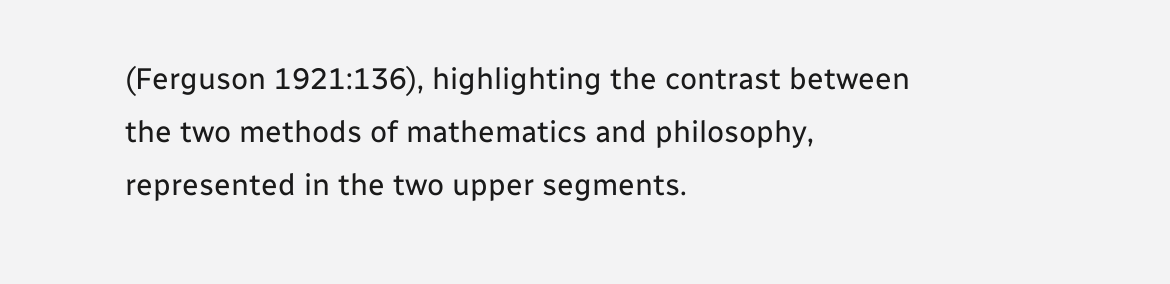(Ferguson 1921:136), highlighting the contrast between the two methods of mathematics and philosophy, represented in the two upper segments.